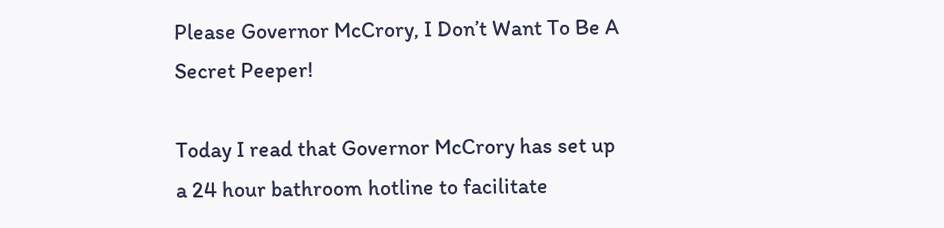Please Governor McCrory, I Don’t Want To Be A Secret Peeper!

Today I read that Governor McCrory has set up a 24 hour bathroom hotline to facilitate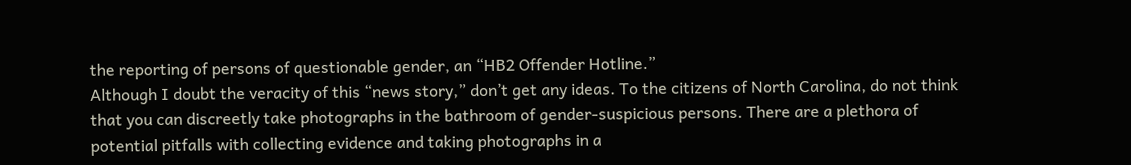the reporting of persons of questionable gender, an “HB2 Offender Hotline.”
Although I doubt the veracity of this “news story,” don’t get any ideas. To the citizens of North Carolina, do not think that you can discreetly take photographs in the bathroom of gender-suspicious persons. There are a plethora of potential pitfalls with collecting evidence and taking photographs in a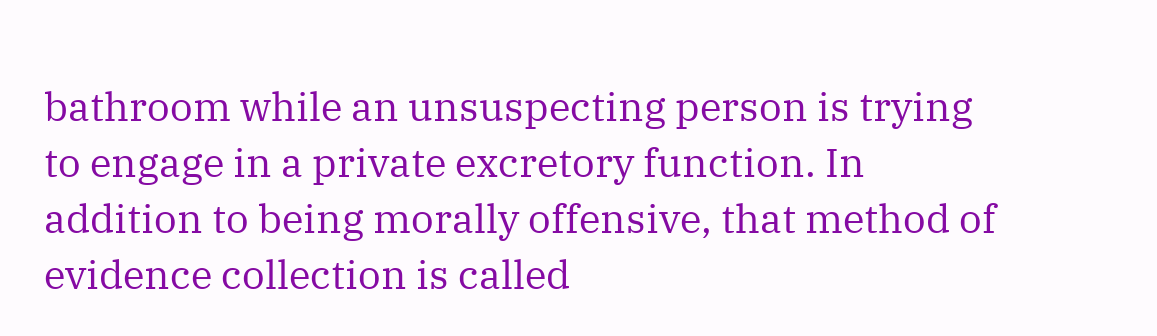bathroom while an unsuspecting person is trying to engage in a private excretory function. In addition to being morally offensive, that method of evidence collection is called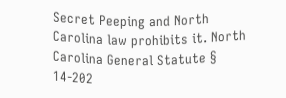Secret Peeping and North Carolina law prohibits it. North Carolina General Statute § 14-202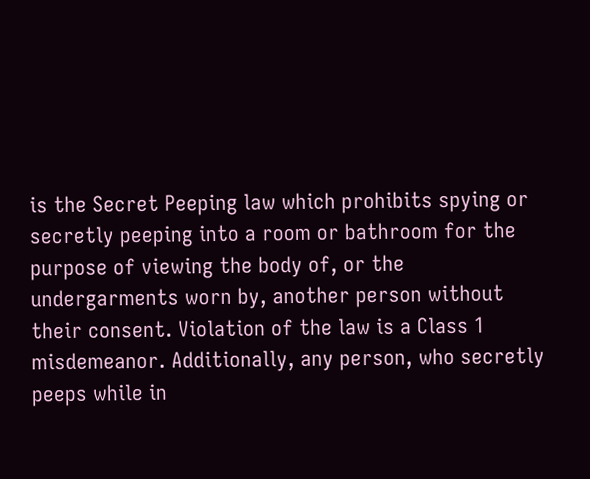is the Secret Peeping law which prohibits spying or secretly peeping into a room or bathroom for the purpose of viewing the body of, or the undergarments worn by, another person without their consent. Violation of the law is a Class 1 misdemeanor. Additionally, any person, who secretly peeps while in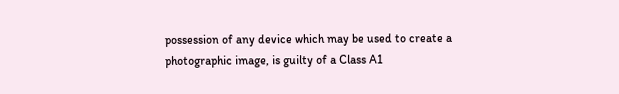possession of any device which may be used to create a photographic image, is guilty of a Class A1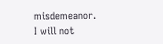misdemeanor.
I will not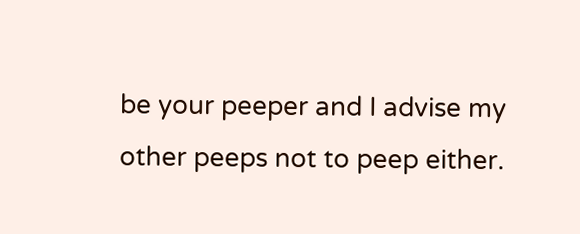be your peeper and I advise my other peeps not to peep either.